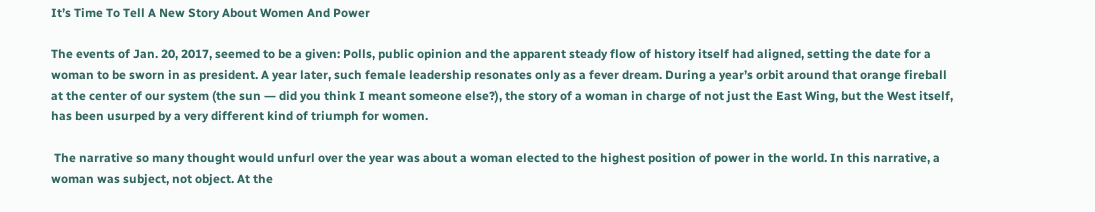It’s Time To Tell A New Story About Women And Power

The events of Jan. 20, 2017, seemed to be a given: Polls, public opinion and the apparent steady flow of history itself had aligned, setting the date for a woman to be sworn in as president. A year later, such female leadership resonates only as a fever dream. During a year’s orbit around that orange fireball at the center of our system (the sun ― did you think I meant someone else?), the story of a woman in charge of not just the East Wing, but the West itself, has been usurped by a very different kind of triumph for women.

 The narrative so many thought would unfurl over the year was about a woman elected to the highest position of power in the world. In this narrative, a woman was subject, not object. At the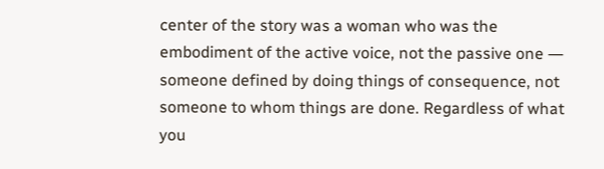center of the story was a woman who was the embodiment of the active voice, not the passive one ― someone defined by doing things of consequence, not someone to whom things are done. Regardless of what you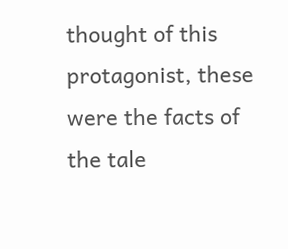thought of this protagonist, these were the facts of the tale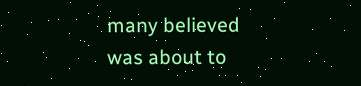many believed was about to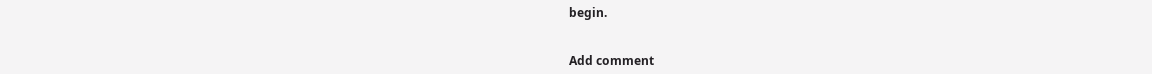begin.


Add comment